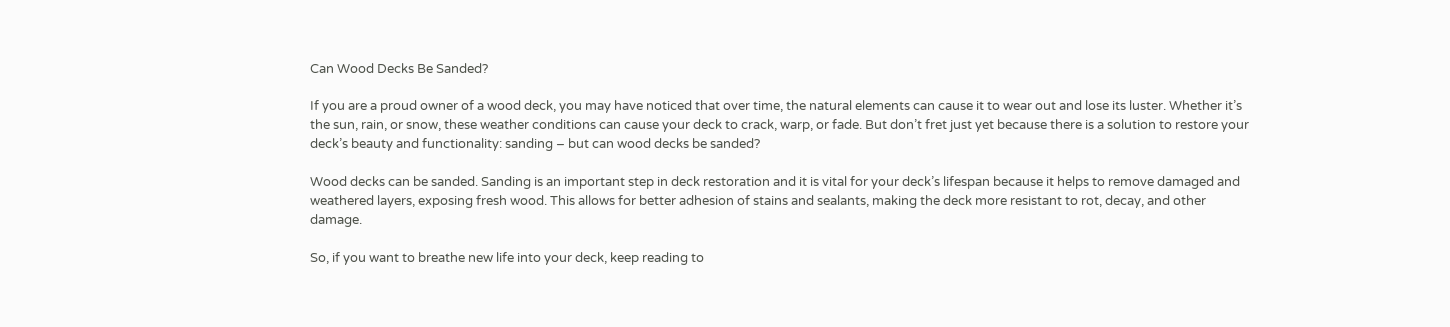Can Wood Decks Be Sanded?

If you are a proud owner of a wood deck, you may have noticed that over time, the natural elements can cause it to wear out and lose its luster. Whether it’s the sun, rain, or snow, these weather conditions can cause your deck to crack, warp, or fade. But don’t fret just yet because there is a solution to restore your deck’s beauty and functionality: sanding – but can wood decks be sanded?

Wood decks can be sanded. Sanding is an important step in deck restoration and it is vital for your deck’s lifespan because it helps to remove damaged and weathered layers, exposing fresh wood. This allows for better adhesion of stains and sealants, making the deck more resistant to rot, decay, and other damage.

So, if you want to breathe new life into your deck, keep reading to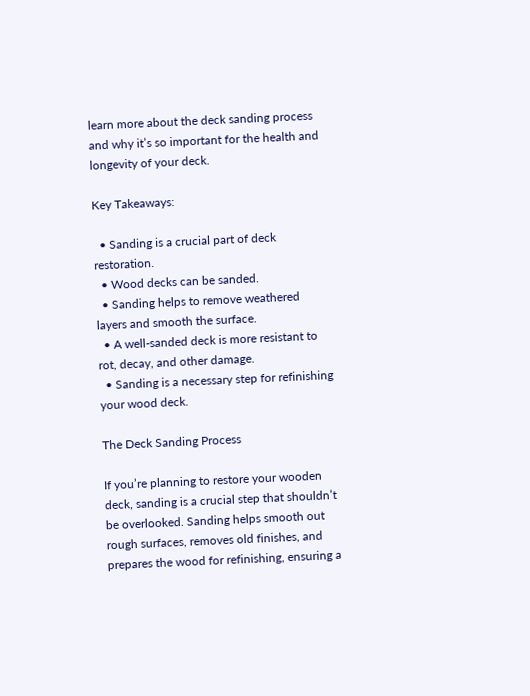learn more about the deck sanding process and why it’s so important for the health and longevity of your deck.

Key Takeaways:

  • Sanding is a crucial part of deck restoration.
  • Wood decks can be sanded.
  • Sanding helps to remove weathered layers and smooth the surface.
  • A well-sanded deck is more resistant to rot, decay, and other damage.
  • Sanding is a necessary step for refinishing your wood deck.

The Deck Sanding Process

If you’re planning to restore your wooden deck, sanding is a crucial step that shouldn’t be overlooked. Sanding helps smooth out rough surfaces, removes old finishes, and prepares the wood for refinishing, ensuring a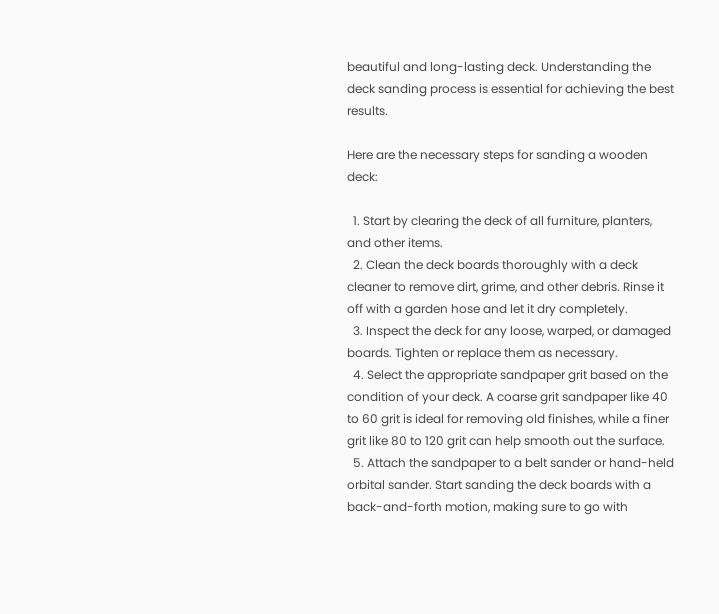beautiful and long-lasting deck. Understanding the deck sanding process is essential for achieving the best results.

Here are the necessary steps for sanding a wooden deck:

  1. Start by clearing the deck of all furniture, planters, and other items.
  2. Clean the deck boards thoroughly with a deck cleaner to remove dirt, grime, and other debris. Rinse it off with a garden hose and let it dry completely.
  3. Inspect the deck for any loose, warped, or damaged boards. Tighten or replace them as necessary.
  4. Select the appropriate sandpaper grit based on the condition of your deck. A coarse grit sandpaper like 40 to 60 grit is ideal for removing old finishes, while a finer grit like 80 to 120 grit can help smooth out the surface.
  5. Attach the sandpaper to a belt sander or hand-held orbital sander. Start sanding the deck boards with a back-and-forth motion, making sure to go with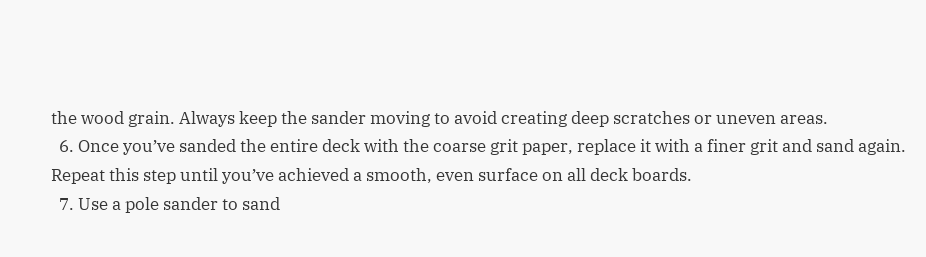the wood grain. Always keep the sander moving to avoid creating deep scratches or uneven areas.
  6. Once you’ve sanded the entire deck with the coarse grit paper, replace it with a finer grit and sand again. Repeat this step until you’ve achieved a smooth, even surface on all deck boards.
  7. Use a pole sander to sand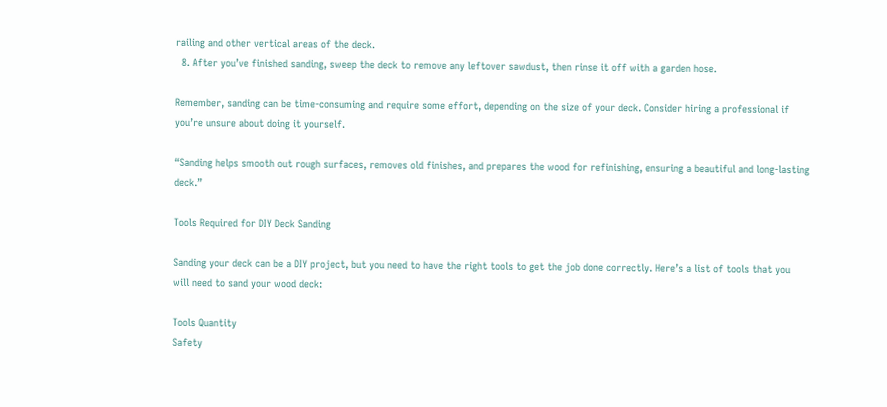railing and other vertical areas of the deck.
  8. After you’ve finished sanding, sweep the deck to remove any leftover sawdust, then rinse it off with a garden hose.

Remember, sanding can be time-consuming and require some effort, depending on the size of your deck. Consider hiring a professional if you’re unsure about doing it yourself.

“Sanding helps smooth out rough surfaces, removes old finishes, and prepares the wood for refinishing, ensuring a beautiful and long-lasting deck.”

Tools Required for DIY Deck Sanding

Sanding your deck can be a DIY project, but you need to have the right tools to get the job done correctly. Here’s a list of tools that you will need to sand your wood deck:

Tools Quantity
Safety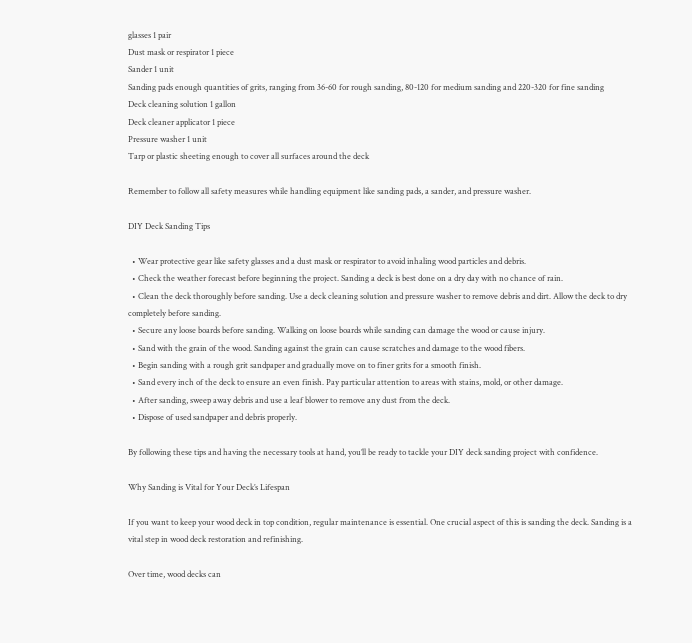glasses 1 pair
Dust mask or respirator 1 piece
Sander 1 unit
Sanding pads enough quantities of grits, ranging from 36-60 for rough sanding, 80-120 for medium sanding and 220-320 for fine sanding
Deck cleaning solution 1 gallon
Deck cleaner applicator 1 piece
Pressure washer 1 unit
Tarp or plastic sheeting enough to cover all surfaces around the deck

Remember to follow all safety measures while handling equipment like sanding pads, a sander, and pressure washer.

DIY Deck Sanding Tips

  • Wear protective gear like safety glasses and a dust mask or respirator to avoid inhaling wood particles and debris.
  • Check the weather forecast before beginning the project. Sanding a deck is best done on a dry day with no chance of rain.
  • Clean the deck thoroughly before sanding. Use a deck cleaning solution and pressure washer to remove debris and dirt. Allow the deck to dry completely before sanding.
  • Secure any loose boards before sanding. Walking on loose boards while sanding can damage the wood or cause injury.
  • Sand with the grain of the wood. Sanding against the grain can cause scratches and damage to the wood fibers.
  • Begin sanding with a rough grit sandpaper and gradually move on to finer grits for a smooth finish.
  • Sand every inch of the deck to ensure an even finish. Pay particular attention to areas with stains, mold, or other damage.
  • After sanding, sweep away debris and use a leaf blower to remove any dust from the deck.
  • Dispose of used sandpaper and debris properly.

By following these tips and having the necessary tools at hand, you’ll be ready to tackle your DIY deck sanding project with confidence.

Why Sanding is Vital for Your Deck’s Lifespan

If you want to keep your wood deck in top condition, regular maintenance is essential. One crucial aspect of this is sanding the deck. Sanding is a vital step in wood deck restoration and refinishing.

Over time, wood decks can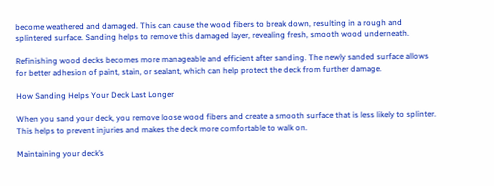become weathered and damaged. This can cause the wood fibers to break down, resulting in a rough and splintered surface. Sanding helps to remove this damaged layer, revealing fresh, smooth wood underneath.

Refinishing wood decks becomes more manageable and efficient after sanding. The newly sanded surface allows for better adhesion of paint, stain, or sealant, which can help protect the deck from further damage.

How Sanding Helps Your Deck Last Longer

When you sand your deck, you remove loose wood fibers and create a smooth surface that is less likely to splinter. This helps to prevent injuries and makes the deck more comfortable to walk on.

Maintaining your deck’s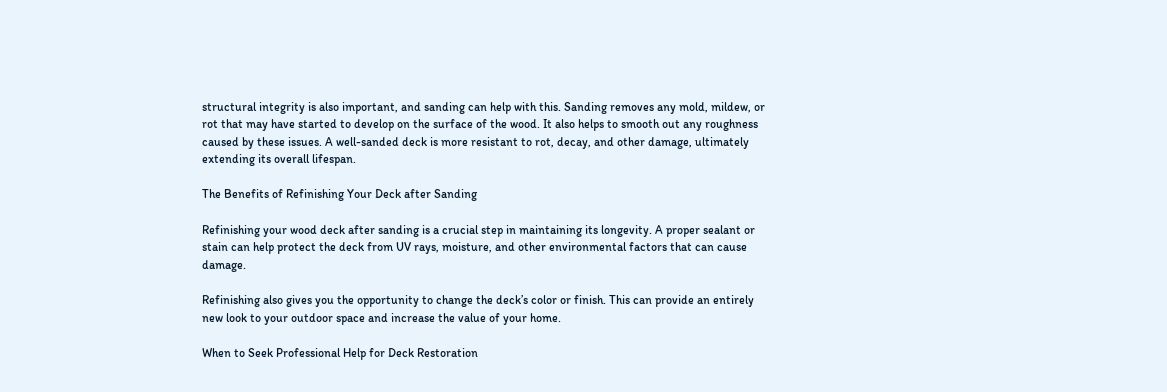structural integrity is also important, and sanding can help with this. Sanding removes any mold, mildew, or rot that may have started to develop on the surface of the wood. It also helps to smooth out any roughness caused by these issues. A well-sanded deck is more resistant to rot, decay, and other damage, ultimately extending its overall lifespan.

The Benefits of Refinishing Your Deck after Sanding

Refinishing your wood deck after sanding is a crucial step in maintaining its longevity. A proper sealant or stain can help protect the deck from UV rays, moisture, and other environmental factors that can cause damage.

Refinishing also gives you the opportunity to change the deck’s color or finish. This can provide an entirely new look to your outdoor space and increase the value of your home.

When to Seek Professional Help for Deck Restoration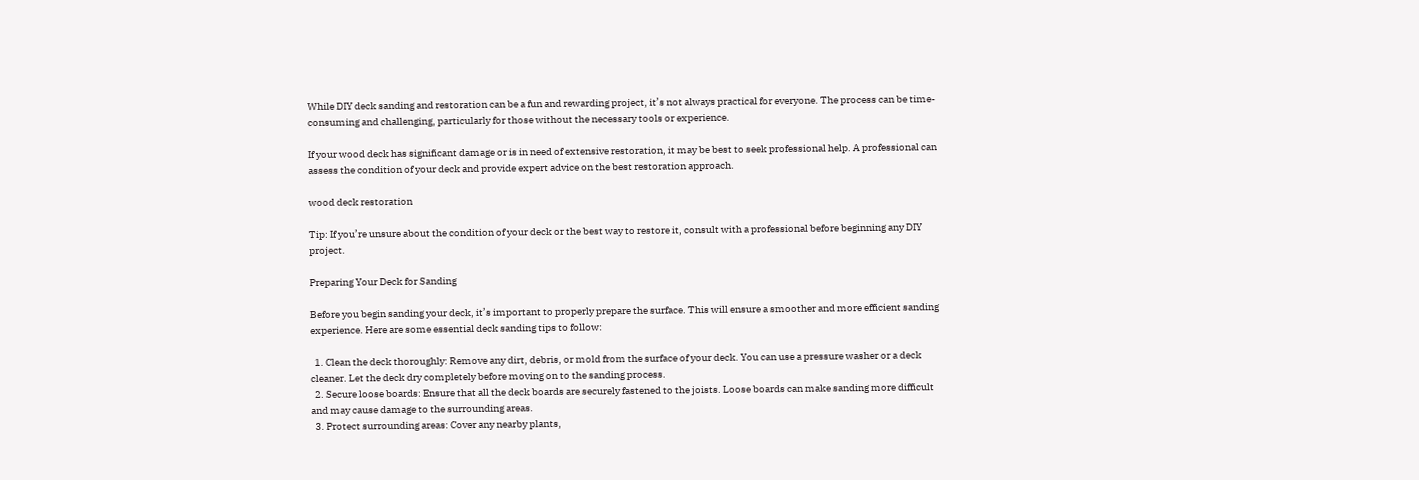While DIY deck sanding and restoration can be a fun and rewarding project, it’s not always practical for everyone. The process can be time-consuming and challenging, particularly for those without the necessary tools or experience.

If your wood deck has significant damage or is in need of extensive restoration, it may be best to seek professional help. A professional can assess the condition of your deck and provide expert advice on the best restoration approach.

wood deck restoration

Tip: If you’re unsure about the condition of your deck or the best way to restore it, consult with a professional before beginning any DIY project.

Preparing Your Deck for Sanding

Before you begin sanding your deck, it’s important to properly prepare the surface. This will ensure a smoother and more efficient sanding experience. Here are some essential deck sanding tips to follow:

  1. Clean the deck thoroughly: Remove any dirt, debris, or mold from the surface of your deck. You can use a pressure washer or a deck cleaner. Let the deck dry completely before moving on to the sanding process.
  2. Secure loose boards: Ensure that all the deck boards are securely fastened to the joists. Loose boards can make sanding more difficult and may cause damage to the surrounding areas.
  3. Protect surrounding areas: Cover any nearby plants,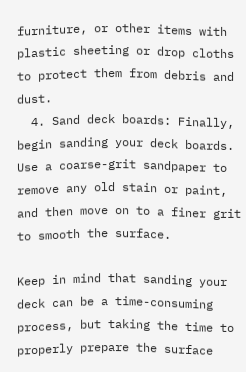furniture, or other items with plastic sheeting or drop cloths to protect them from debris and dust.
  4. Sand deck boards: Finally, begin sanding your deck boards. Use a coarse-grit sandpaper to remove any old stain or paint, and then move on to a finer grit to smooth the surface.

Keep in mind that sanding your deck can be a time-consuming process, but taking the time to properly prepare the surface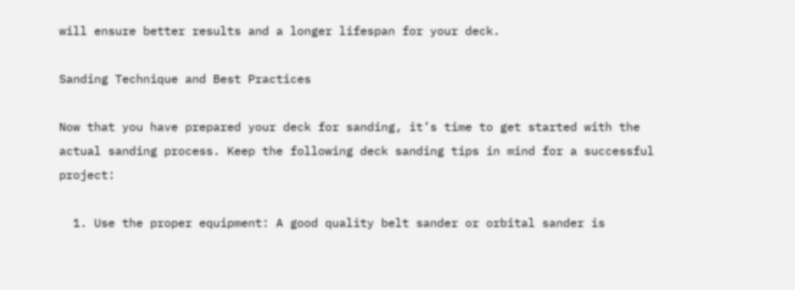will ensure better results and a longer lifespan for your deck.

Sanding Technique and Best Practices

Now that you have prepared your deck for sanding, it’s time to get started with the actual sanding process. Keep the following deck sanding tips in mind for a successful project:

  1. Use the proper equipment: A good quality belt sander or orbital sander is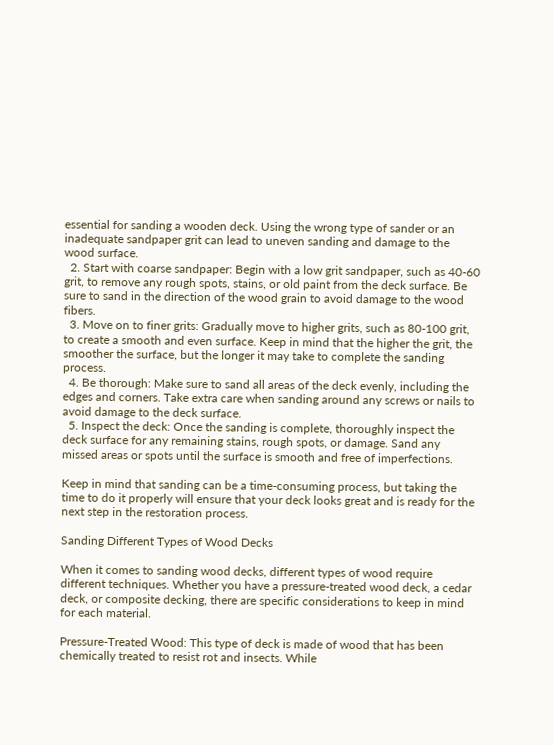essential for sanding a wooden deck. Using the wrong type of sander or an inadequate sandpaper grit can lead to uneven sanding and damage to the wood surface.
  2. Start with coarse sandpaper: Begin with a low grit sandpaper, such as 40-60 grit, to remove any rough spots, stains, or old paint from the deck surface. Be sure to sand in the direction of the wood grain to avoid damage to the wood fibers.
  3. Move on to finer grits: Gradually move to higher grits, such as 80-100 grit, to create a smooth and even surface. Keep in mind that the higher the grit, the smoother the surface, but the longer it may take to complete the sanding process.
  4. Be thorough: Make sure to sand all areas of the deck evenly, including the edges and corners. Take extra care when sanding around any screws or nails to avoid damage to the deck surface.
  5. Inspect the deck: Once the sanding is complete, thoroughly inspect the deck surface for any remaining stains, rough spots, or damage. Sand any missed areas or spots until the surface is smooth and free of imperfections.

Keep in mind that sanding can be a time-consuming process, but taking the time to do it properly will ensure that your deck looks great and is ready for the next step in the restoration process.

Sanding Different Types of Wood Decks

When it comes to sanding wood decks, different types of wood require different techniques. Whether you have a pressure-treated wood deck, a cedar deck, or composite decking, there are specific considerations to keep in mind for each material.

Pressure-Treated Wood: This type of deck is made of wood that has been chemically treated to resist rot and insects. While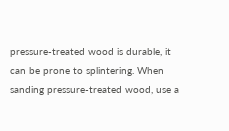pressure-treated wood is durable, it can be prone to splintering. When sanding pressure-treated wood, use a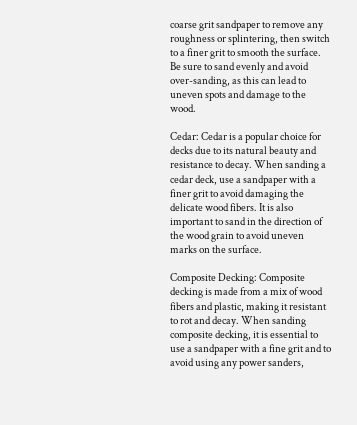coarse grit sandpaper to remove any roughness or splintering, then switch to a finer grit to smooth the surface. Be sure to sand evenly and avoid over-sanding, as this can lead to uneven spots and damage to the wood.

Cedar: Cedar is a popular choice for decks due to its natural beauty and resistance to decay. When sanding a cedar deck, use a sandpaper with a finer grit to avoid damaging the delicate wood fibers. It is also important to sand in the direction of the wood grain to avoid uneven marks on the surface.

Composite Decking: Composite decking is made from a mix of wood fibers and plastic, making it resistant to rot and decay. When sanding composite decking, it is essential to use a sandpaper with a fine grit and to avoid using any power sanders,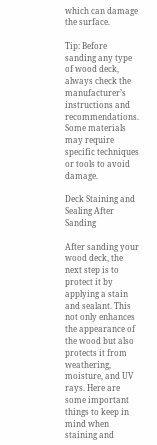which can damage the surface.

Tip: Before sanding any type of wood deck, always check the manufacturer’s instructions and recommendations. Some materials may require specific techniques or tools to avoid damage.

Deck Staining and Sealing After Sanding

After sanding your wood deck, the next step is to protect it by applying a stain and sealant. This not only enhances the appearance of the wood but also protects it from weathering, moisture, and UV rays. Here are some important things to keep in mind when staining and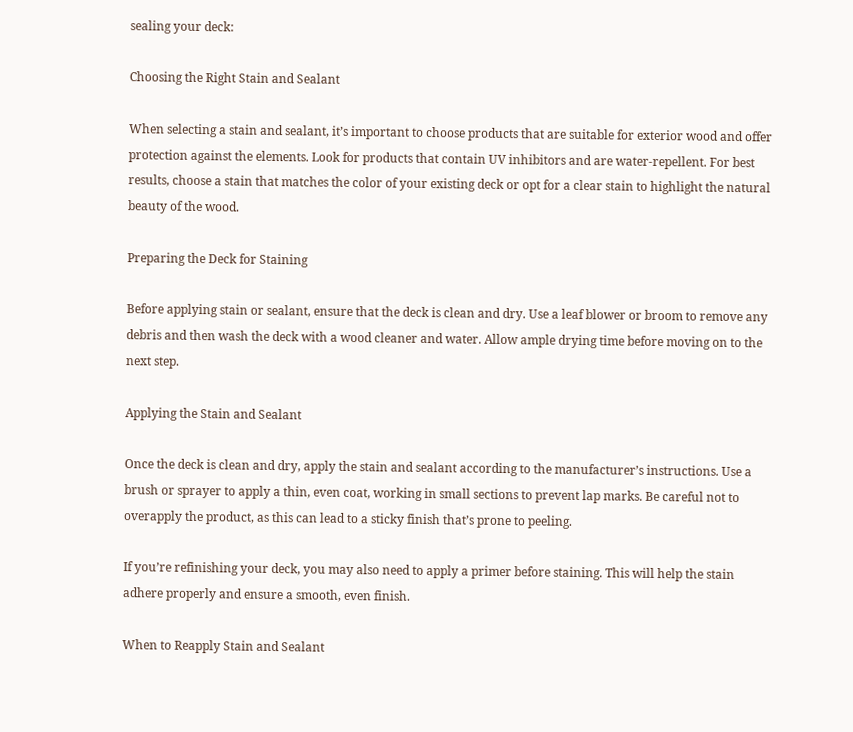sealing your deck:

Choosing the Right Stain and Sealant

When selecting a stain and sealant, it’s important to choose products that are suitable for exterior wood and offer protection against the elements. Look for products that contain UV inhibitors and are water-repellent. For best results, choose a stain that matches the color of your existing deck or opt for a clear stain to highlight the natural beauty of the wood.

Preparing the Deck for Staining

Before applying stain or sealant, ensure that the deck is clean and dry. Use a leaf blower or broom to remove any debris and then wash the deck with a wood cleaner and water. Allow ample drying time before moving on to the next step.

Applying the Stain and Sealant

Once the deck is clean and dry, apply the stain and sealant according to the manufacturer’s instructions. Use a brush or sprayer to apply a thin, even coat, working in small sections to prevent lap marks. Be careful not to overapply the product, as this can lead to a sticky finish that’s prone to peeling.

If you’re refinishing your deck, you may also need to apply a primer before staining. This will help the stain adhere properly and ensure a smooth, even finish.

When to Reapply Stain and Sealant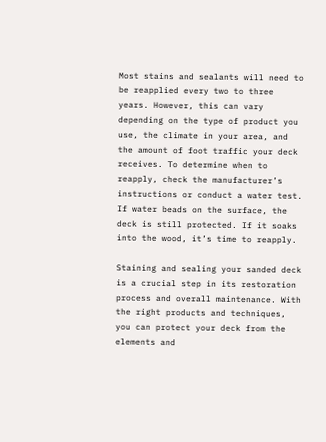Most stains and sealants will need to be reapplied every two to three years. However, this can vary depending on the type of product you use, the climate in your area, and the amount of foot traffic your deck receives. To determine when to reapply, check the manufacturer’s instructions or conduct a water test. If water beads on the surface, the deck is still protected. If it soaks into the wood, it’s time to reapply.

Staining and sealing your sanded deck is a crucial step in its restoration process and overall maintenance. With the right products and techniques, you can protect your deck from the elements and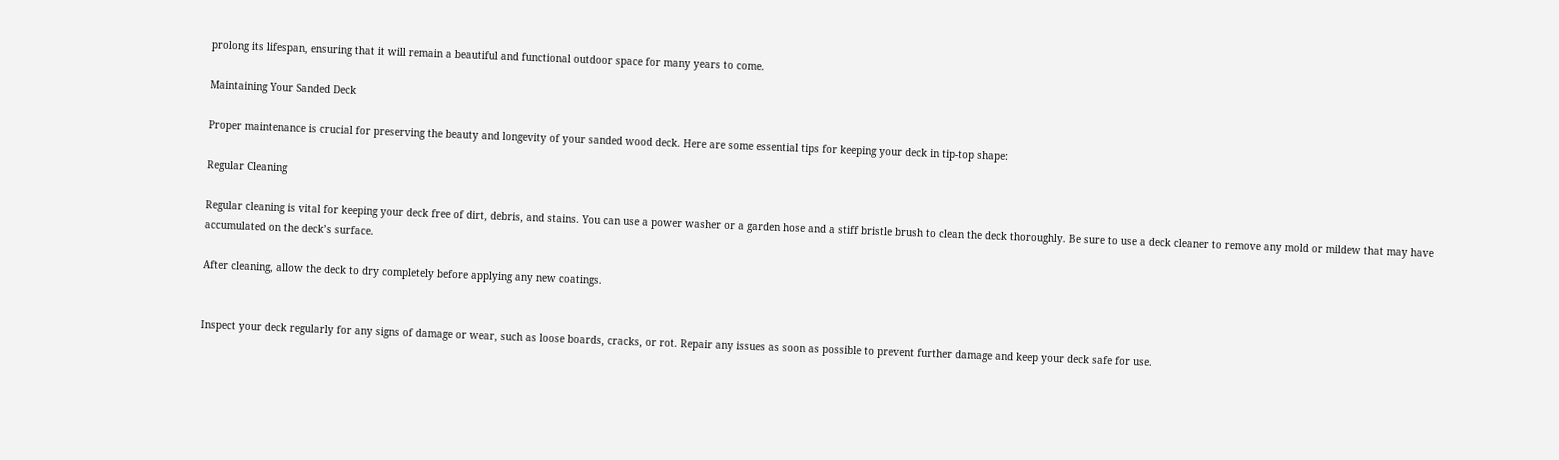prolong its lifespan, ensuring that it will remain a beautiful and functional outdoor space for many years to come.

Maintaining Your Sanded Deck

Proper maintenance is crucial for preserving the beauty and longevity of your sanded wood deck. Here are some essential tips for keeping your deck in tip-top shape:

Regular Cleaning

Regular cleaning is vital for keeping your deck free of dirt, debris, and stains. You can use a power washer or a garden hose and a stiff bristle brush to clean the deck thoroughly. Be sure to use a deck cleaner to remove any mold or mildew that may have accumulated on the deck’s surface.

After cleaning, allow the deck to dry completely before applying any new coatings.


Inspect your deck regularly for any signs of damage or wear, such as loose boards, cracks, or rot. Repair any issues as soon as possible to prevent further damage and keep your deck safe for use.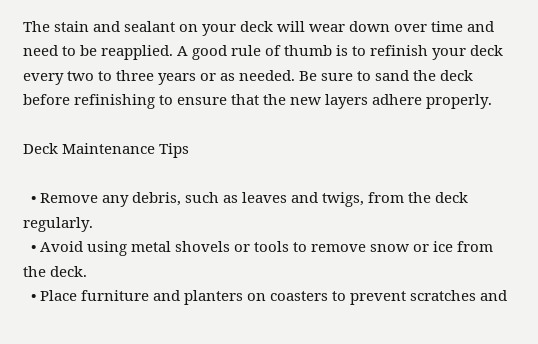The stain and sealant on your deck will wear down over time and need to be reapplied. A good rule of thumb is to refinish your deck every two to three years or as needed. Be sure to sand the deck before refinishing to ensure that the new layers adhere properly.

Deck Maintenance Tips

  • Remove any debris, such as leaves and twigs, from the deck regularly.
  • Avoid using metal shovels or tools to remove snow or ice from the deck.
  • Place furniture and planters on coasters to prevent scratches and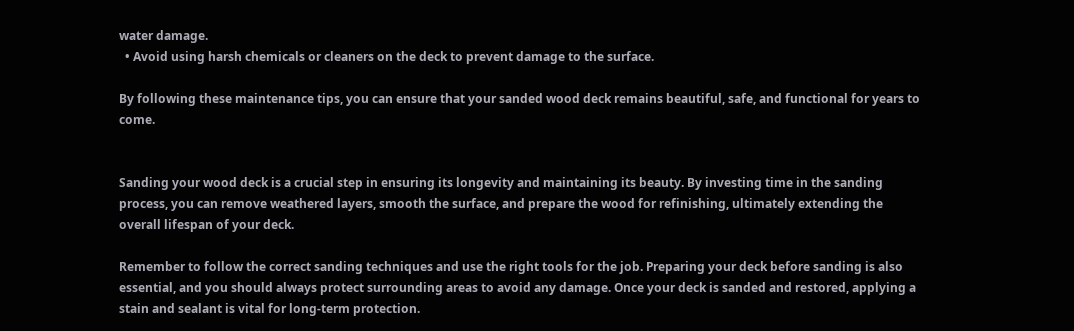water damage.
  • Avoid using harsh chemicals or cleaners on the deck to prevent damage to the surface.

By following these maintenance tips, you can ensure that your sanded wood deck remains beautiful, safe, and functional for years to come.


Sanding your wood deck is a crucial step in ensuring its longevity and maintaining its beauty. By investing time in the sanding process, you can remove weathered layers, smooth the surface, and prepare the wood for refinishing, ultimately extending the overall lifespan of your deck.

Remember to follow the correct sanding techniques and use the right tools for the job. Preparing your deck before sanding is also essential, and you should always protect surrounding areas to avoid any damage. Once your deck is sanded and restored, applying a stain and sealant is vital for long-term protection.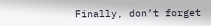Finally, don’t forget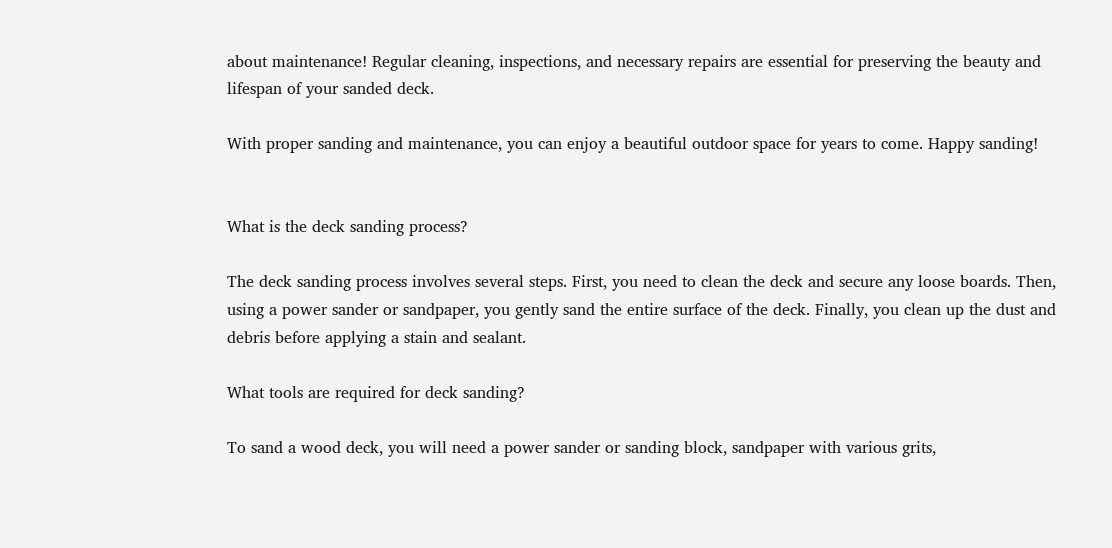about maintenance! Regular cleaning, inspections, and necessary repairs are essential for preserving the beauty and lifespan of your sanded deck.

With proper sanding and maintenance, you can enjoy a beautiful outdoor space for years to come. Happy sanding!


What is the deck sanding process?

The deck sanding process involves several steps. First, you need to clean the deck and secure any loose boards. Then, using a power sander or sandpaper, you gently sand the entire surface of the deck. Finally, you clean up the dust and debris before applying a stain and sealant.

What tools are required for deck sanding?

To sand a wood deck, you will need a power sander or sanding block, sandpaper with various grits,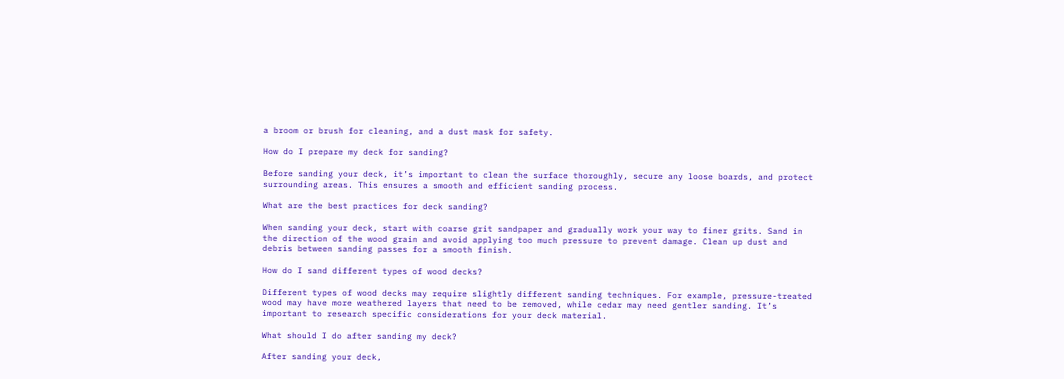a broom or brush for cleaning, and a dust mask for safety.

How do I prepare my deck for sanding?

Before sanding your deck, it’s important to clean the surface thoroughly, secure any loose boards, and protect surrounding areas. This ensures a smooth and efficient sanding process.

What are the best practices for deck sanding?

When sanding your deck, start with coarse grit sandpaper and gradually work your way to finer grits. Sand in the direction of the wood grain and avoid applying too much pressure to prevent damage. Clean up dust and debris between sanding passes for a smooth finish.

How do I sand different types of wood decks?

Different types of wood decks may require slightly different sanding techniques. For example, pressure-treated wood may have more weathered layers that need to be removed, while cedar may need gentler sanding. It’s important to research specific considerations for your deck material.

What should I do after sanding my deck?

After sanding your deck,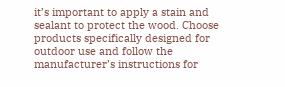it’s important to apply a stain and sealant to protect the wood. Choose products specifically designed for outdoor use and follow the manufacturer’s instructions for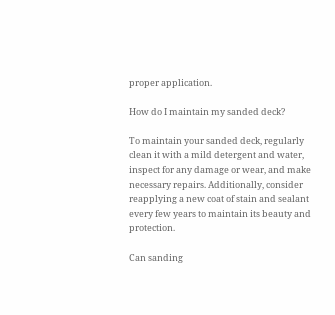proper application.

How do I maintain my sanded deck?

To maintain your sanded deck, regularly clean it with a mild detergent and water, inspect for any damage or wear, and make necessary repairs. Additionally, consider reapplying a new coat of stain and sealant every few years to maintain its beauty and protection.

Can sanding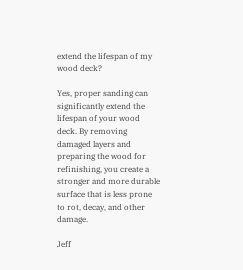extend the lifespan of my wood deck?

Yes, proper sanding can significantly extend the lifespan of your wood deck. By removing damaged layers and preparing the wood for refinishing, you create a stronger and more durable surface that is less prone to rot, decay, and other damage.

Jeff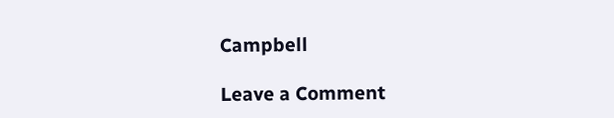Campbell

Leave a Comment